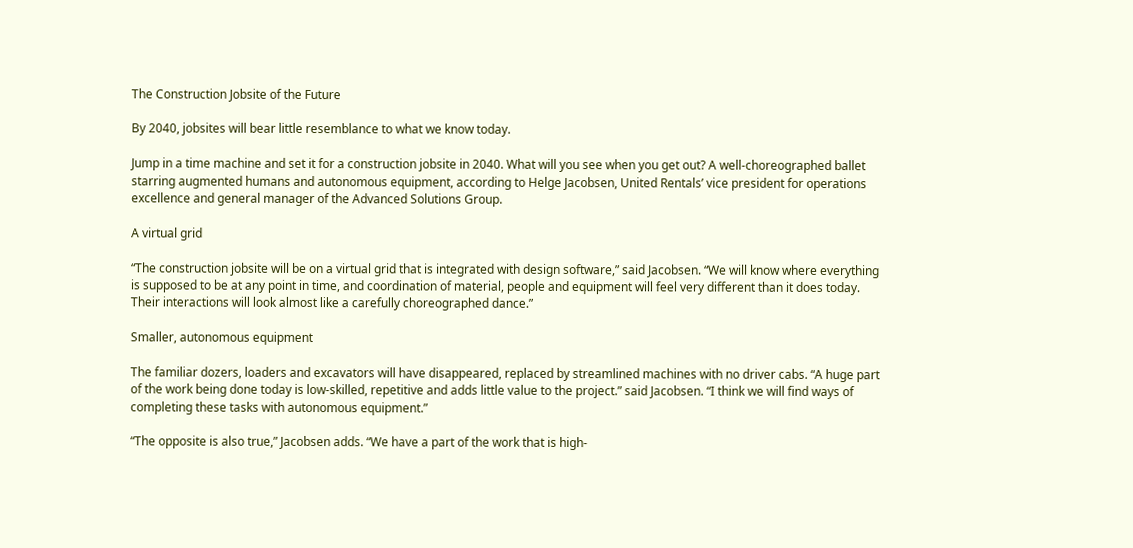The Construction Jobsite of the Future

By 2040, jobsites will bear little resemblance to what we know today.

Jump in a time machine and set it for a construction jobsite in 2040. What will you see when you get out? A well-choreographed ballet starring augmented humans and autonomous equipment, according to Helge Jacobsen, United Rentals’ vice president for operations excellence and general manager of the Advanced Solutions Group.

A virtual grid

“The construction jobsite will be on a virtual grid that is integrated with design software,” said Jacobsen. “We will know where everything is supposed to be at any point in time, and coordination of material, people and equipment will feel very different than it does today. Their interactions will look almost like a carefully choreographed dance.”

Smaller, autonomous equipment

The familiar dozers, loaders and excavators will have disappeared, replaced by streamlined machines with no driver cabs. “A huge part of the work being done today is low-skilled, repetitive and adds little value to the project.” said Jacobsen. “I think we will find ways of completing these tasks with autonomous equipment.”

“The opposite is also true,” Jacobsen adds. “We have a part of the work that is high-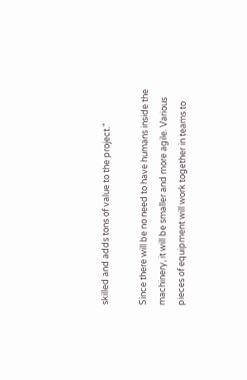skilled and adds tons of value to the project."

Since there will be no need to have humans inside the machinery, it will be smaller and more agile. Various pieces of equipment will work together in teams to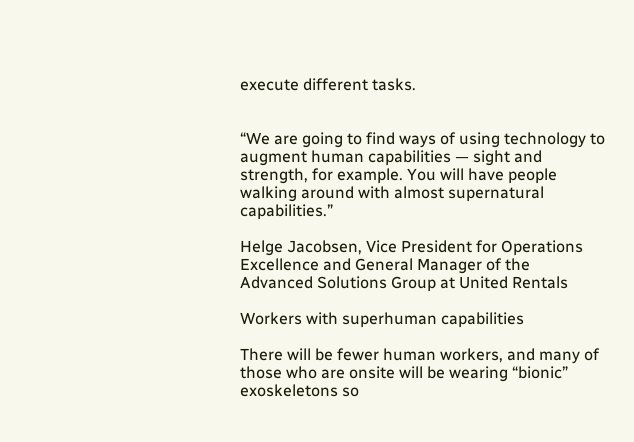execute different tasks.


“We are going to find ways of using technology to augment human capabilities — sight and strength, for example. You will have people walking around with almost supernatural capabilities.”

Helge Jacobsen, Vice President for Operations Excellence and General Manager of the Advanced Solutions Group at United Rentals

Workers with superhuman capabilities

There will be fewer human workers, and many of those who are onsite will be wearing “bionic” exoskeletons so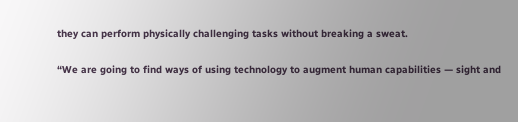they can perform physically challenging tasks without breaking a sweat.

“We are going to find ways of using technology to augment human capabilities — sight and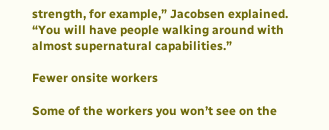strength, for example,” Jacobsen explained. “You will have people walking around with almost supernatural capabilities.”

Fewer onsite workers

Some of the workers you won’t see on the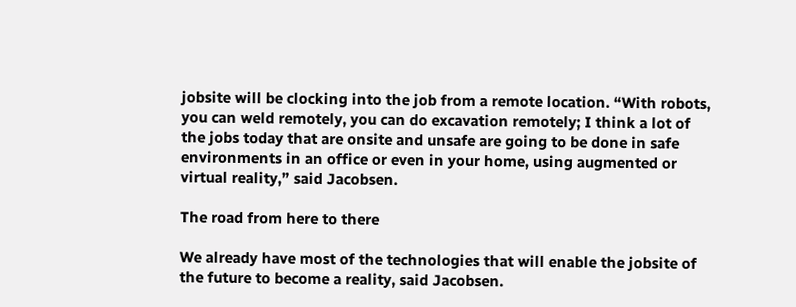jobsite will be clocking into the job from a remote location. “With robots, you can weld remotely, you can do excavation remotely; I think a lot of the jobs today that are onsite and unsafe are going to be done in safe environments in an office or even in your home, using augmented or virtual reality,” said Jacobsen.

The road from here to there

We already have most of the technologies that will enable the jobsite of the future to become a reality, said Jacobsen.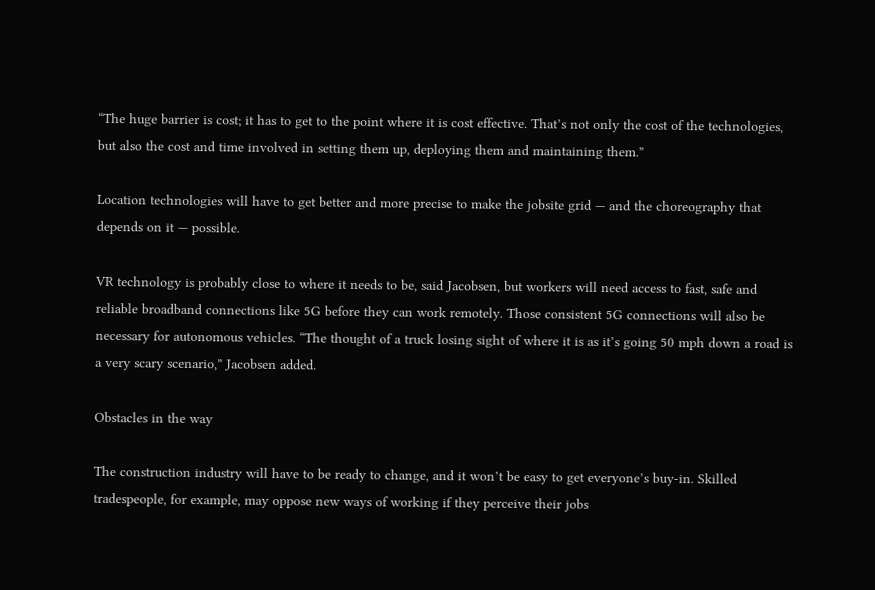“The huge barrier is cost; it has to get to the point where it is cost effective. That’s not only the cost of the technologies, but also the cost and time involved in setting them up, deploying them and maintaining them.”

Location technologies will have to get better and more precise to make the jobsite grid — and the choreography that depends on it — possible.

VR technology is probably close to where it needs to be, said Jacobsen, but workers will need access to fast, safe and reliable broadband connections like 5G before they can work remotely. Those consistent 5G connections will also be necessary for autonomous vehicles. “The thought of a truck losing sight of where it is as it’s going 50 mph down a road is a very scary scenario,” Jacobsen added.

Obstacles in the way

The construction industry will have to be ready to change, and it won’t be easy to get everyone’s buy-in. Skilled tradespeople, for example, may oppose new ways of working if they perceive their jobs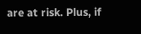are at risk. Plus, if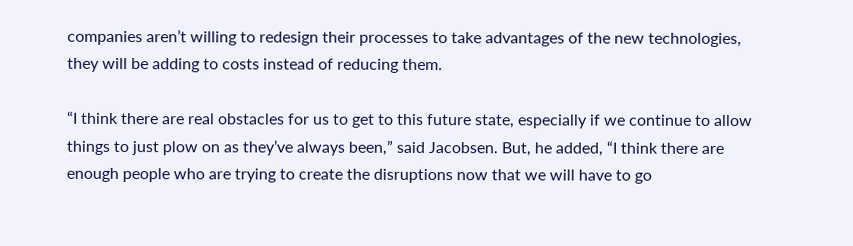companies aren’t willing to redesign their processes to take advantages of the new technologies, they will be adding to costs instead of reducing them.

“I think there are real obstacles for us to get to this future state, especially if we continue to allow things to just plow on as they’ve always been,” said Jacobsen. But, he added, “I think there are enough people who are trying to create the disruptions now that we will have to go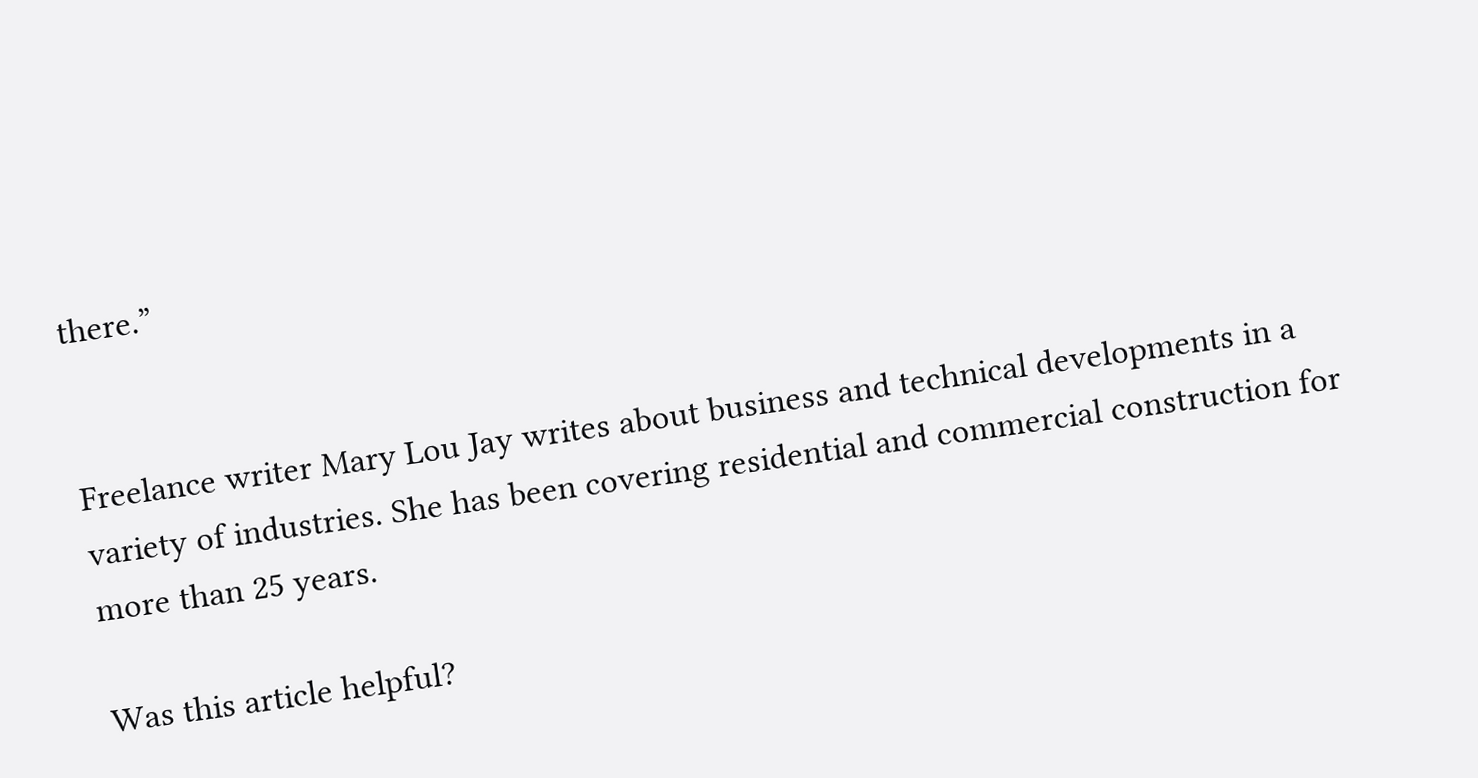there.”


Freelance writer Mary Lou Jay writes about business and technical developments in a variety of industries. She has been covering residential and commercial construction for more than 25 years.

Was this article helpful?